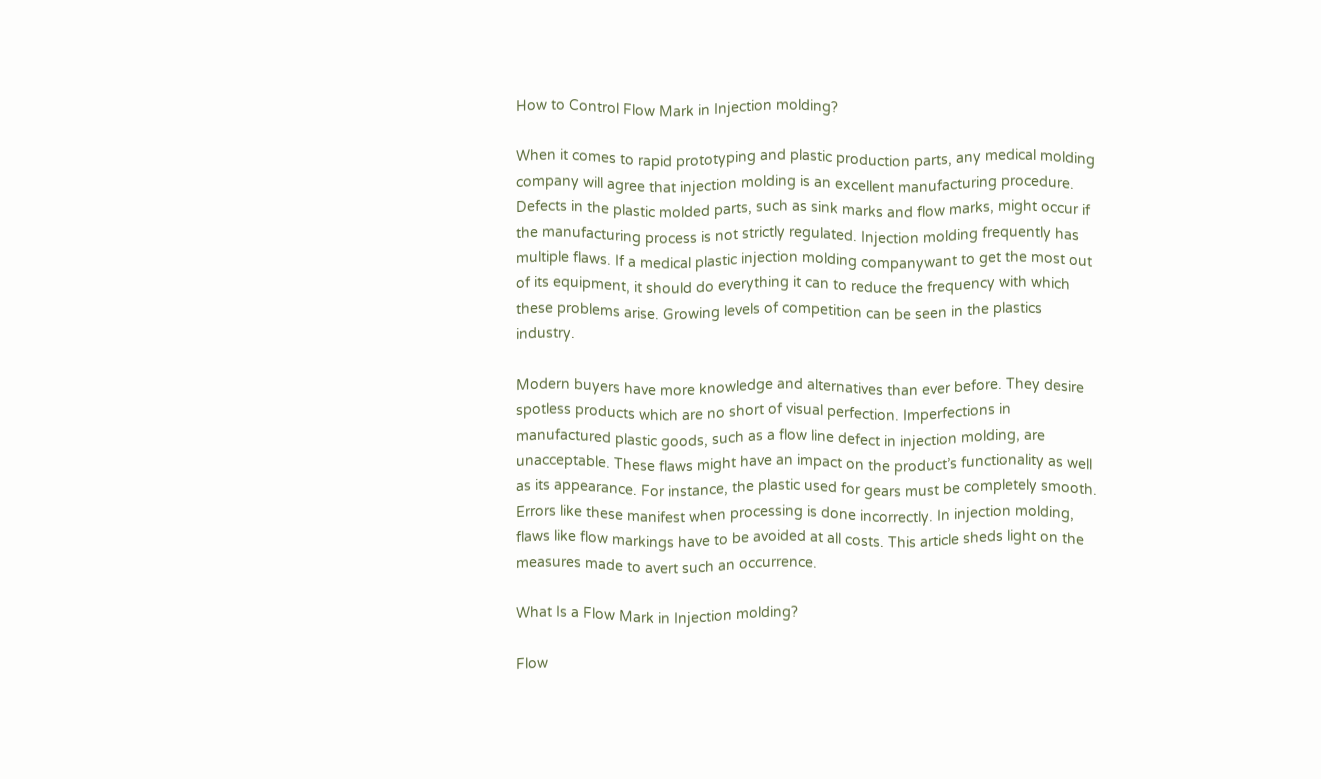How to Control Flow Mark in Injection molding?

When it comes to rapid prototyping and plastic production parts, any medical molding company will agree that injection molding is an excellent manufacturing procedure. Defects in the plastic molded parts, such as sink marks and flow marks, might occur if the manufacturing process is not strictly regulated. Injection molding frequently has multiple flaws. If a medical plastic injection molding companywant to get the most out of its equipment, it should do everything it can to reduce the frequency with which these problems arise. Growing levels of competition can be seen in the plastics industry.

Modern buyers have more knowledge and alternatives than ever before. They desire spotless products which are no short of visual perfection. Imperfections in manufactured plastic goods, such as a flow line defect in injection molding, are unacceptable. These flaws might have an impact on the product’s functionality as well as its appearance. For instance, the plastic used for gears must be completely smooth. Errors like these manifest when processing is done incorrectly. In injection molding, flaws like flow markings have to be avoided at all costs. This article sheds light on the measures made to avert such an occurrence.

What Is a Flow Mark in Injection molding?

Flow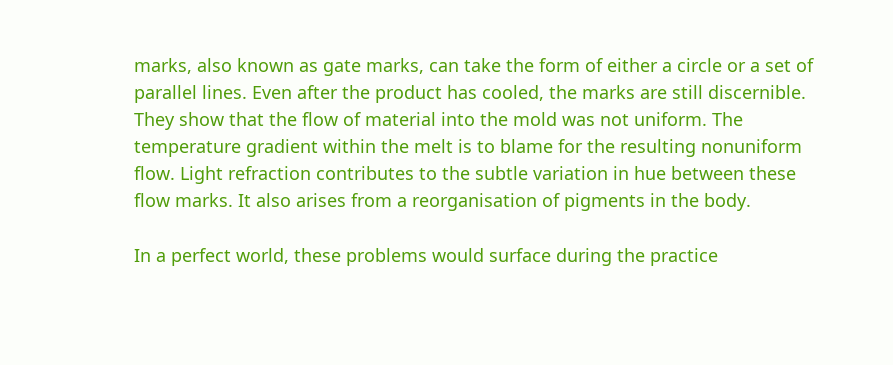marks, also known as gate marks, can take the form of either a circle or a set of parallel lines. Even after the product has cooled, the marks are still discernible. They show that the flow of material into the mold was not uniform. The temperature gradient within the melt is to blame for the resulting nonuniform flow. Light refraction contributes to the subtle variation in hue between these flow marks. It also arises from a reorganisation of pigments in the body.

In a perfect world, these problems would surface during the practice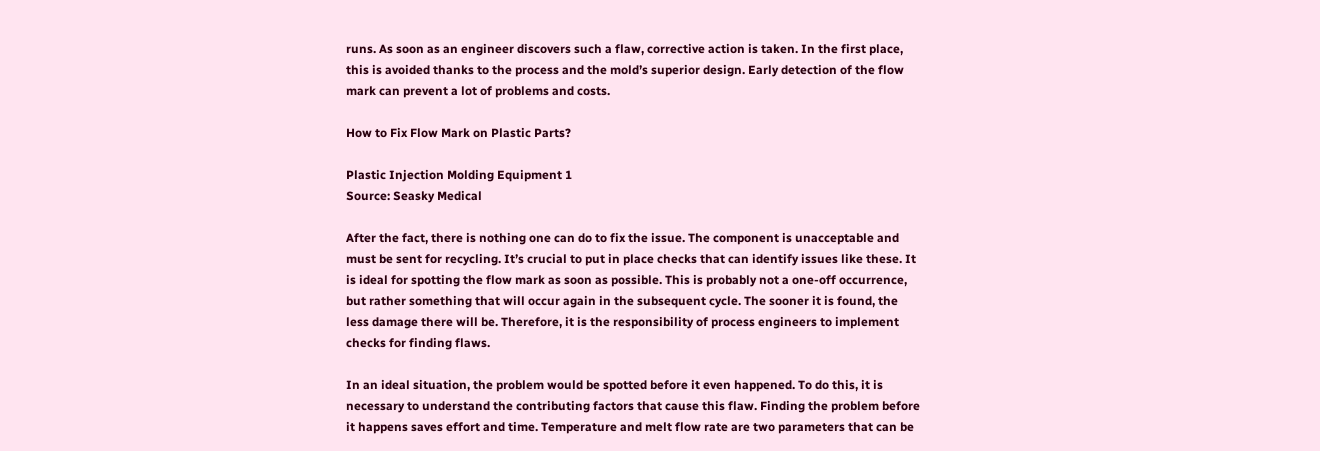runs. As soon as an engineer discovers such a flaw, corrective action is taken. In the first place, this is avoided thanks to the process and the mold’s superior design. Early detection of the flow mark can prevent a lot of problems and costs.

How to Fix Flow Mark on Plastic Parts?

Plastic Injection Molding Equipment 1
Source: Seasky Medical

After the fact, there is nothing one can do to fix the issue. The component is unacceptable and must be sent for recycling. It’s crucial to put in place checks that can identify issues like these. It is ideal for spotting the flow mark as soon as possible. This is probably not a one-off occurrence, but rather something that will occur again in the subsequent cycle. The sooner it is found, the less damage there will be. Therefore, it is the responsibility of process engineers to implement checks for finding flaws.

In an ideal situation, the problem would be spotted before it even happened. To do this, it is necessary to understand the contributing factors that cause this flaw. Finding the problem before it happens saves effort and time. Temperature and melt flow rate are two parameters that can be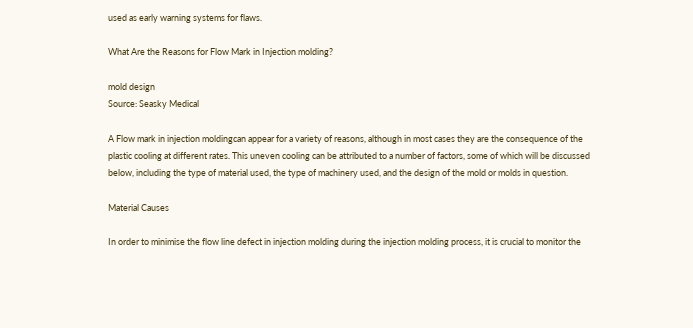used as early warning systems for flaws.

What Are the Reasons for Flow Mark in Injection molding?

mold design
Source: Seasky Medical

A Flow mark in injection moldingcan appear for a variety of reasons, although in most cases they are the consequence of the plastic cooling at different rates. This uneven cooling can be attributed to a number of factors, some of which will be discussed below, including the type of material used, the type of machinery used, and the design of the mold or molds in question.

Material Causes

In order to minimise the flow line defect in injection molding during the injection molding process, it is crucial to monitor the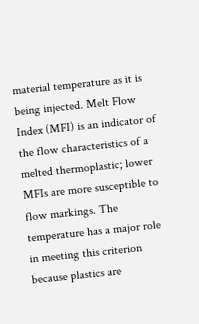material temperature as it is being injected. Melt Flow Index (MFI) is an indicator of the flow characteristics of a melted thermoplastic; lower MFIs are more susceptible to flow markings. The temperature has a major role in meeting this criterion because plastics are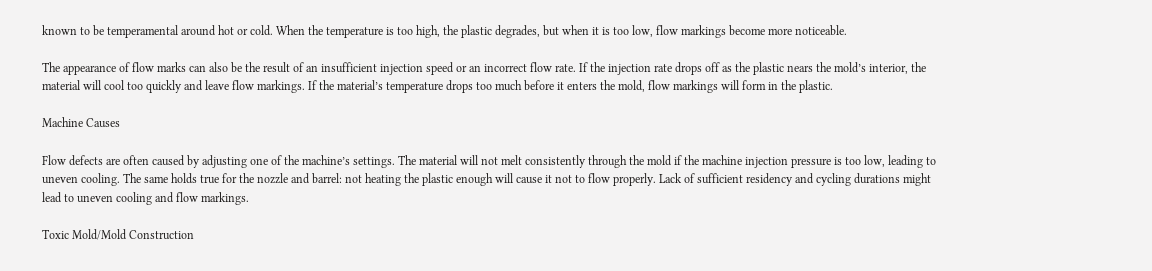known to be temperamental around hot or cold. When the temperature is too high, the plastic degrades, but when it is too low, flow markings become more noticeable.

The appearance of flow marks can also be the result of an insufficient injection speed or an incorrect flow rate. If the injection rate drops off as the plastic nears the mold’s interior, the material will cool too quickly and leave flow markings. If the material’s temperature drops too much before it enters the mold, flow markings will form in the plastic.

Machine Causes

Flow defects are often caused by adjusting one of the machine’s settings. The material will not melt consistently through the mold if the machine injection pressure is too low, leading to uneven cooling. The same holds true for the nozzle and barrel: not heating the plastic enough will cause it not to flow properly. Lack of sufficient residency and cycling durations might lead to uneven cooling and flow markings.

Toxic Mold/Mold Construction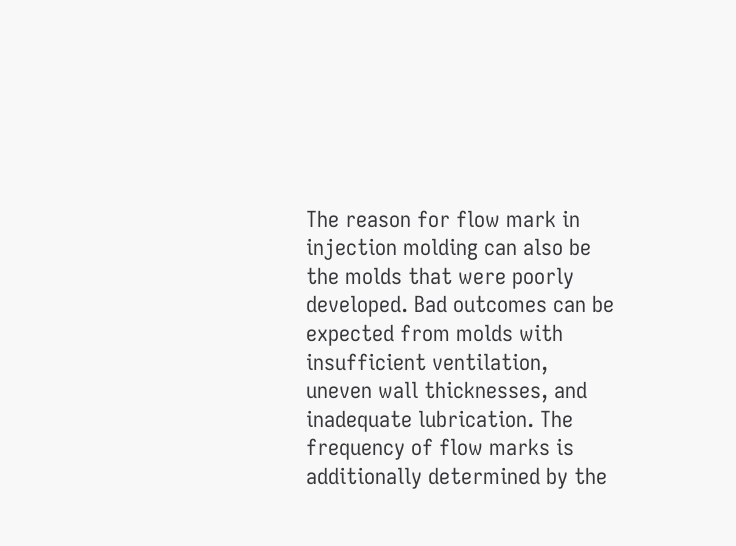The reason for flow mark in injection molding can also be the molds that were poorly developed. Bad outcomes can be expected from molds with insufficient ventilation, uneven wall thicknesses, and inadequate lubrication. The frequency of flow marks is additionally determined by the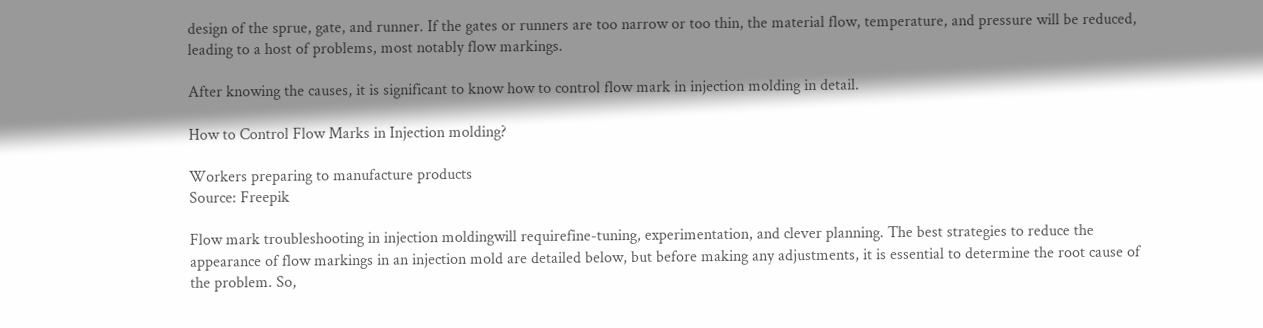design of the sprue, gate, and runner. If the gates or runners are too narrow or too thin, the material flow, temperature, and pressure will be reduced, leading to a host of problems, most notably flow markings.

After knowing the causes, it is significant to know how to control flow mark in injection molding in detail.

How to Control Flow Marks in Injection molding?

Workers preparing to manufacture products
Source: Freepik

Flow mark troubleshooting in injection moldingwill requirefine-tuning, experimentation, and clever planning. The best strategies to reduce the appearance of flow markings in an injection mold are detailed below, but before making any adjustments, it is essential to determine the root cause of the problem. So,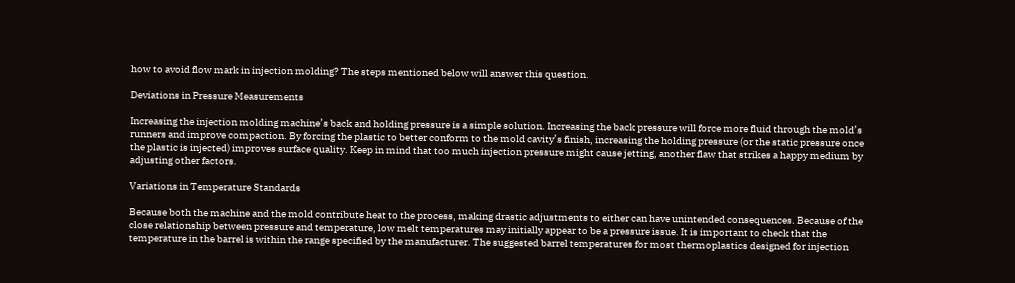how to avoid flow mark in injection molding? The steps mentioned below will answer this question.

Deviations in Pressure Measurements

Increasing the injection molding machine’s back and holding pressure is a simple solution. Increasing the back pressure will force more fluid through the mold’s runners and improve compaction. By forcing the plastic to better conform to the mold cavity’s finish, increasing the holding pressure (or the static pressure once the plastic is injected) improves surface quality. Keep in mind that too much injection pressure might cause jetting, another flaw that strikes a happy medium by adjusting other factors.

Variations in Temperature Standards

Because both the machine and the mold contribute heat to the process, making drastic adjustments to either can have unintended consequences. Because of the close relationship between pressure and temperature, low melt temperatures may initially appear to be a pressure issue. It is important to check that the temperature in the barrel is within the range specified by the manufacturer. The suggested barrel temperatures for most thermoplastics designed for injection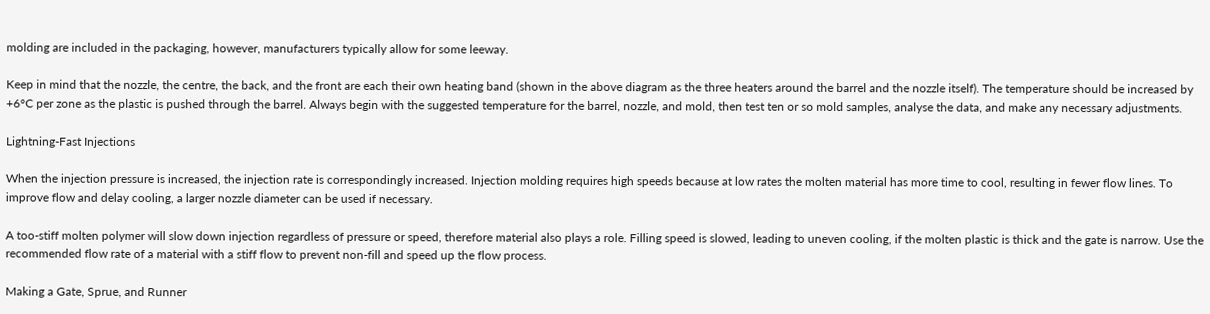molding are included in the packaging, however, manufacturers typically allow for some leeway.

Keep in mind that the nozzle, the centre, the back, and the front are each their own heating band (shown in the above diagram as the three heaters around the barrel and the nozzle itself). The temperature should be increased by +6°C per zone as the plastic is pushed through the barrel. Always begin with the suggested temperature for the barrel, nozzle, and mold, then test ten or so mold samples, analyse the data, and make any necessary adjustments.

Lightning-Fast Injections

When the injection pressure is increased, the injection rate is correspondingly increased. Injection molding requires high speeds because at low rates the molten material has more time to cool, resulting in fewer flow lines. To improve flow and delay cooling, a larger nozzle diameter can be used if necessary.

A too-stiff molten polymer will slow down injection regardless of pressure or speed, therefore material also plays a role. Filling speed is slowed, leading to uneven cooling, if the molten plastic is thick and the gate is narrow. Use the recommended flow rate of a material with a stiff flow to prevent non-fill and speed up the flow process.

Making a Gate, Sprue, and Runner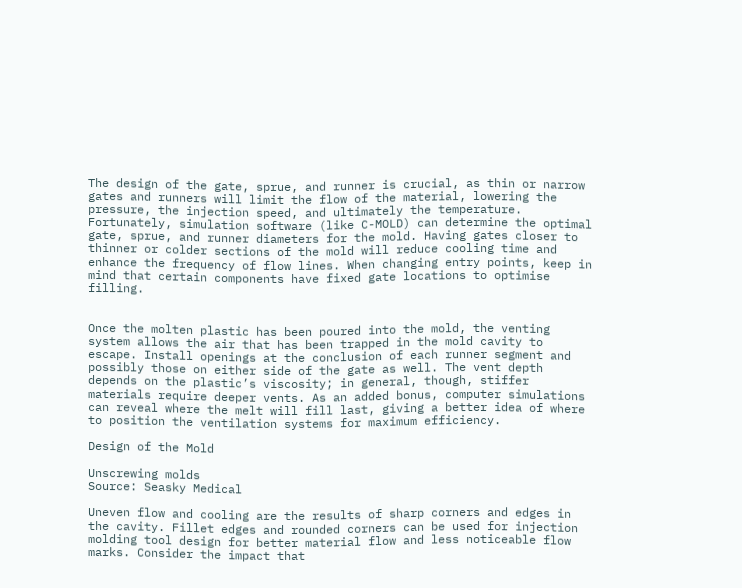The design of the gate, sprue, and runner is crucial, as thin or narrow gates and runners will limit the flow of the material, lowering the pressure, the injection speed, and ultimately the temperature. Fortunately, simulation software (like C-MOLD) can determine the optimal gate, sprue, and runner diameters for the mold. Having gates closer to thinner or colder sections of the mold will reduce cooling time and enhance the frequency of flow lines. When changing entry points, keep in mind that certain components have fixed gate locations to optimise filling.


Once the molten plastic has been poured into the mold, the venting system allows the air that has been trapped in the mold cavity to escape. Install openings at the conclusion of each runner segment and possibly those on either side of the gate as well. The vent depth depends on the plastic’s viscosity; in general, though, stiffer materials require deeper vents. As an added bonus, computer simulations can reveal where the melt will fill last, giving a better idea of where to position the ventilation systems for maximum efficiency.

Design of the Mold

Unscrewing molds
Source: Seasky Medical

Uneven flow and cooling are the results of sharp corners and edges in the cavity. Fillet edges and rounded corners can be used for injection molding tool design for better material flow and less noticeable flow marks. Consider the impact that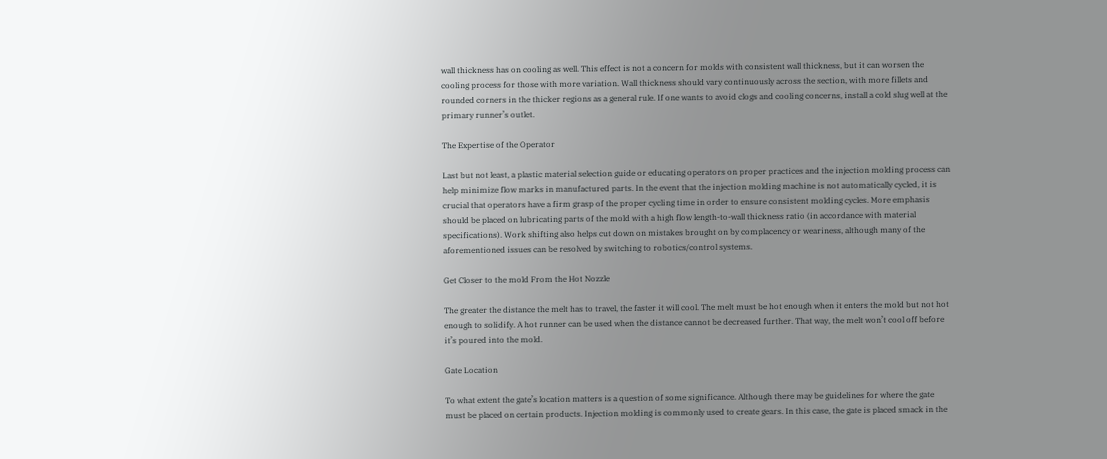wall thickness has on cooling as well. This effect is not a concern for molds with consistent wall thickness, but it can worsen the cooling process for those with more variation. Wall thickness should vary continuously across the section, with more fillets and rounded corners in the thicker regions as a general rule. If one wants to avoid clogs and cooling concerns, install a cold slug well at the primary runner’s outlet.

The Expertise of the Operator

Last but not least, a plastic material selection guide or educating operators on proper practices and the injection molding process can help minimize flow marks in manufactured parts. In the event that the injection molding machine is not automatically cycled, it is crucial that operators have a firm grasp of the proper cycling time in order to ensure consistent molding cycles. More emphasis should be placed on lubricating parts of the mold with a high flow length-to-wall thickness ratio (in accordance with material specifications). Work shifting also helps cut down on mistakes brought on by complacency or weariness, although many of the aforementioned issues can be resolved by switching to robotics/control systems.

Get Closer to the mold From the Hot Nozzle

The greater the distance the melt has to travel, the faster it will cool. The melt must be hot enough when it enters the mold but not hot enough to solidify. A hot runner can be used when the distance cannot be decreased further. That way, the melt won’t cool off before it’s poured into the mold.

Gate Location

To what extent the gate’s location matters is a question of some significance. Although there may be guidelines for where the gate must be placed on certain products. Injection molding is commonly used to create gears. In this case, the gate is placed smack in the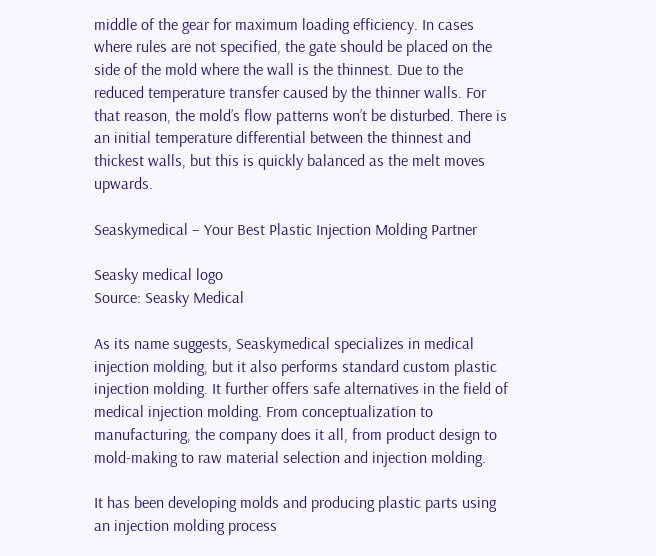middle of the gear for maximum loading efficiency. In cases where rules are not specified, the gate should be placed on the side of the mold where the wall is the thinnest. Due to the reduced temperature transfer caused by the thinner walls. For that reason, the mold’s flow patterns won’t be disturbed. There is an initial temperature differential between the thinnest and thickest walls, but this is quickly balanced as the melt moves upwards.

Seaskymedical – Your Best Plastic Injection Molding Partner

Seasky medical logo
Source: Seasky Medical

As its name suggests, Seaskymedical specializes in medical injection molding, but it also performs standard custom plastic injection molding. It further offers safe alternatives in the field of medical injection molding. From conceptualization to manufacturing, the company does it all, from product design to mold-making to raw material selection and injection molding.

It has been developing molds and producing plastic parts using an injection molding process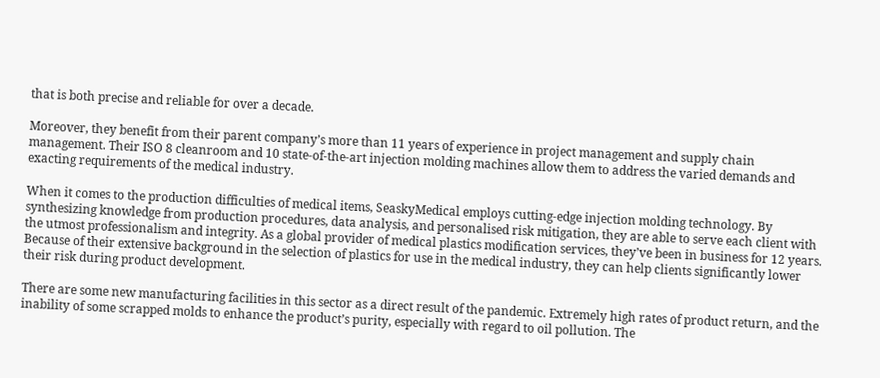that is both precise and reliable for over a decade.

Moreover, they benefit from their parent company’s more than 11 years of experience in project management and supply chain management. Their ISO 8 cleanroom and 10 state-of-the-art injection molding machines allow them to address the varied demands and exacting requirements of the medical industry.

When it comes to the production difficulties of medical items, SeaskyMedical employs cutting-edge injection molding technology. By synthesizing knowledge from production procedures, data analysis, and personalised risk mitigation, they are able to serve each client with the utmost professionalism and integrity. As a global provider of medical plastics modification services, they’ve been in business for 12 years. Because of their extensive background in the selection of plastics for use in the medical industry, they can help clients significantly lower their risk during product development.

There are some new manufacturing facilities in this sector as a direct result of the pandemic. Extremely high rates of product return, and the inability of some scrapped molds to enhance the product’s purity, especially with regard to oil pollution. The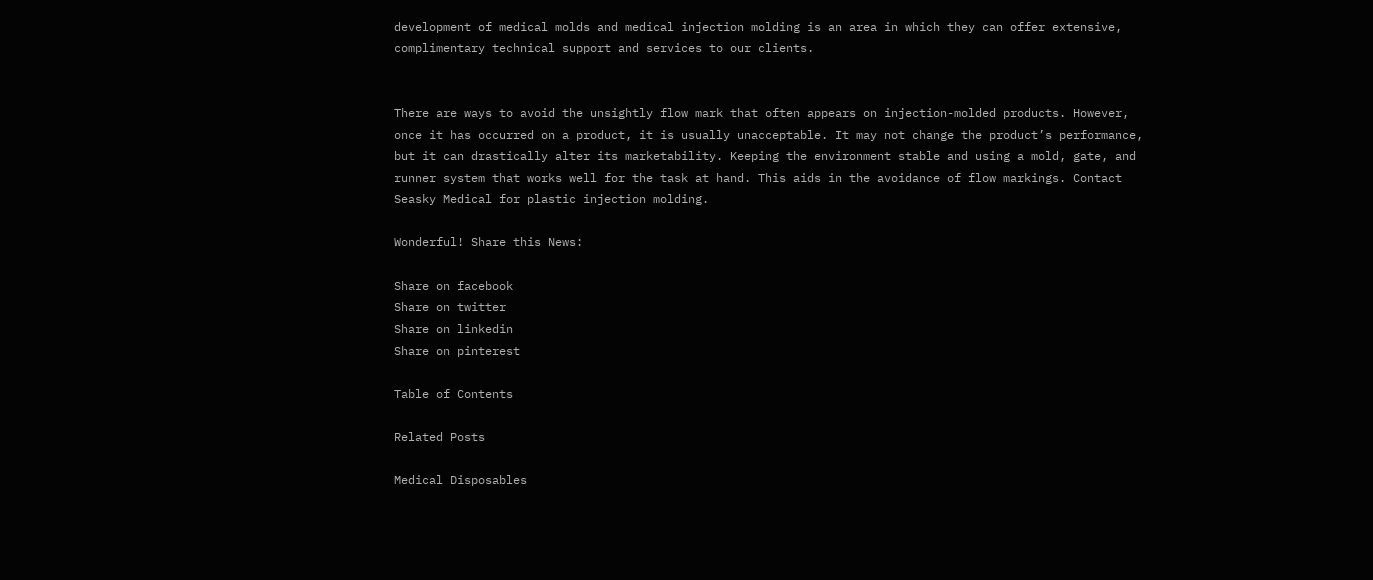development of medical molds and medical injection molding is an area in which they can offer extensive, complimentary technical support and services to our clients.


There are ways to avoid the unsightly flow mark that often appears on injection-molded products. However, once it has occurred on a product, it is usually unacceptable. It may not change the product’s performance, but it can drastically alter its marketability. Keeping the environment stable and using a mold, gate, and runner system that works well for the task at hand. This aids in the avoidance of flow markings. Contact Seasky Medical for plastic injection molding.

Wonderful! Share this News:

Share on facebook
Share on twitter
Share on linkedin
Share on pinterest

Table of Contents

Related Posts

Medical Disposables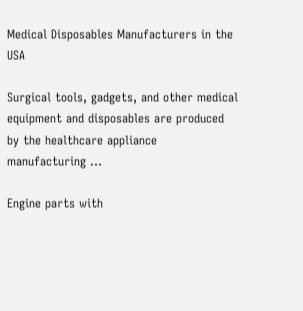Medical Disposables Manufacturers in the USA

Surgical tools, gadgets, and other medical equipment and disposables are produced by the healthcare appliance manufacturing …

Engine parts with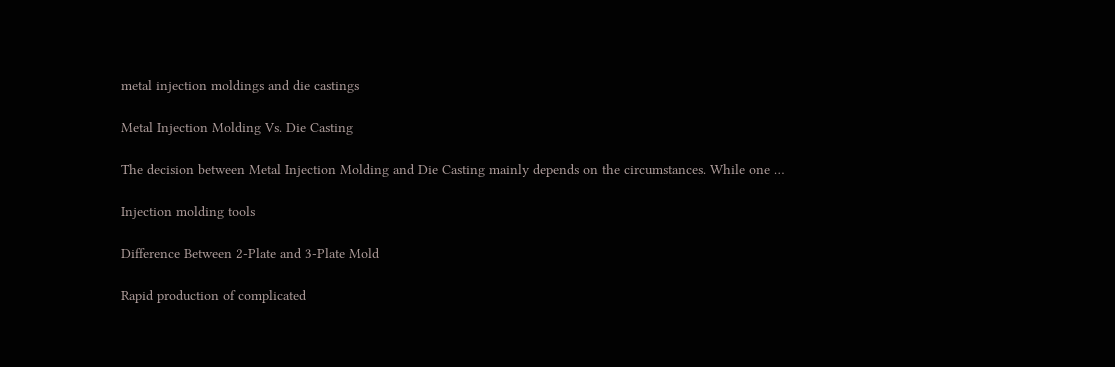metal injection moldings and die castings

Metal Injection Molding Vs. Die Casting

The decision between Metal Injection Molding and Die Casting mainly depends on the circumstances. While one …

Injection molding tools

Difference Between 2-Plate and 3-Plate Mold

Rapid production of complicated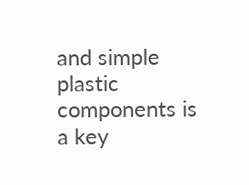and simple plastic components is a key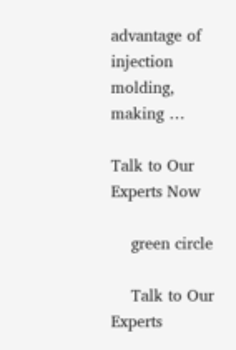advantage of injection molding, making …

Talk to Our Experts Now

    green circle

    Talk to Our Experts